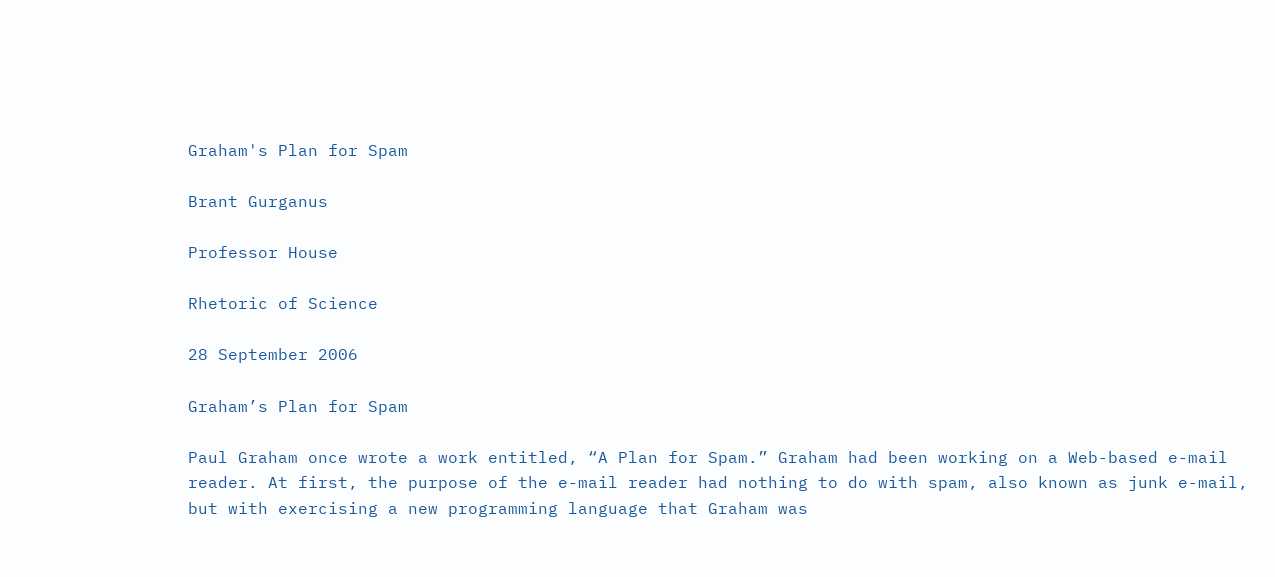Graham's Plan for Spam

Brant Gurganus

Professor House

Rhetoric of Science

28 September 2006

Graham’s Plan for Spam

Paul Graham once wrote a work entitled, “A Plan for Spam.” Graham had been working on a Web-based e-mail reader. At first, the purpose of the e-mail reader had nothing to do with spam, also known as junk e-mail, but with exercising a new programming language that Graham was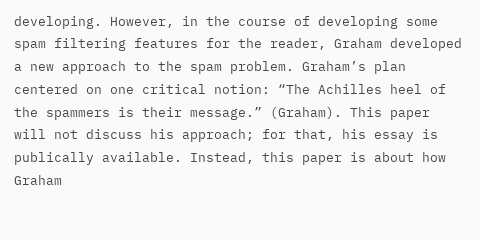developing. However, in the course of developing some spam filtering features for the reader, Graham developed a new approach to the spam problem. Graham’s plan centered on one critical notion: “The Achilles heel of the spammers is their message.” (Graham). This paper will not discuss his approach; for that, his essay is publically available. Instead, this paper is about how Graham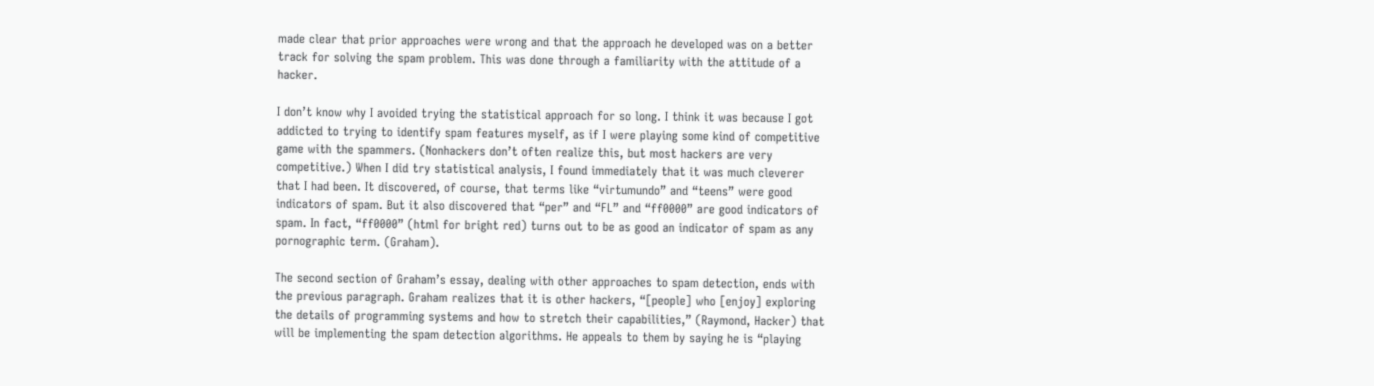made clear that prior approaches were wrong and that the approach he developed was on a better track for solving the spam problem. This was done through a familiarity with the attitude of a hacker.

I don’t know why I avoided trying the statistical approach for so long. I think it was because I got addicted to trying to identify spam features myself, as if I were playing some kind of competitive game with the spammers. (Nonhackers don’t often realize this, but most hackers are very competitive.) When I did try statistical analysis, I found immediately that it was much cleverer that I had been. It discovered, of course, that terms like “virtumundo” and “teens” were good indicators of spam. But it also discovered that “per” and “FL” and “ff0000” are good indicators of spam. In fact, “ff0000” (html for bright red) turns out to be as good an indicator of spam as any pornographic term. (Graham).

The second section of Graham’s essay, dealing with other approaches to spam detection, ends with the previous paragraph. Graham realizes that it is other hackers, “[people] who [enjoy] exploring the details of programming systems and how to stretch their capabilities,” (Raymond, Hacker) that will be implementing the spam detection algorithms. He appeals to them by saying he is “playing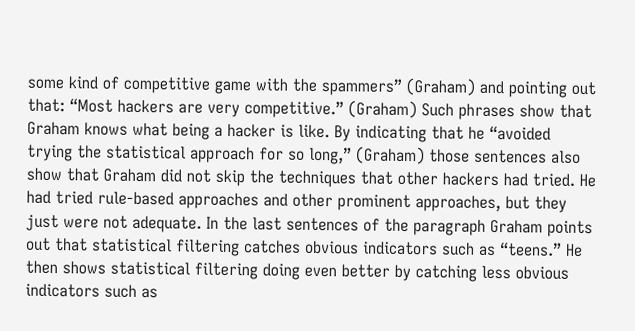some kind of competitive game with the spammers” (Graham) and pointing out that: “Most hackers are very competitive.” (Graham) Such phrases show that Graham knows what being a hacker is like. By indicating that he “avoided trying the statistical approach for so long,” (Graham) those sentences also show that Graham did not skip the techniques that other hackers had tried. He had tried rule-based approaches and other prominent approaches, but they just were not adequate. In the last sentences of the paragraph Graham points out that statistical filtering catches obvious indicators such as “teens.” He then shows statistical filtering doing even better by catching less obvious indicators such as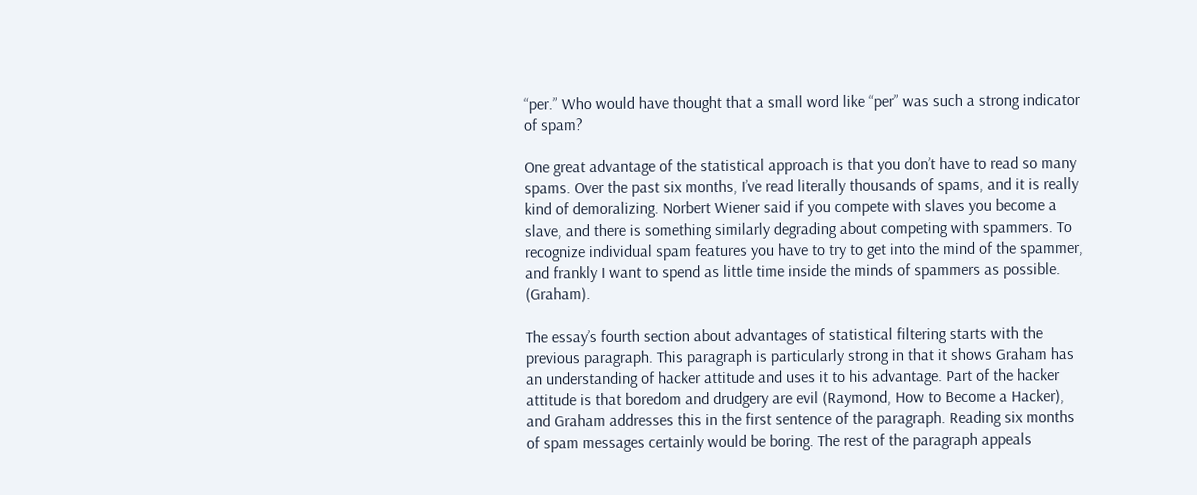“per.” Who would have thought that a small word like “per” was such a strong indicator of spam?

One great advantage of the statistical approach is that you don’t have to read so many spams. Over the past six months, I’ve read literally thousands of spams, and it is really kind of demoralizing. Norbert Wiener said if you compete with slaves you become a slave, and there is something similarly degrading about competing with spammers. To recognize individual spam features you have to try to get into the mind of the spammer, and frankly I want to spend as little time inside the minds of spammers as possible. (Graham).

The essay’s fourth section about advantages of statistical filtering starts with the previous paragraph. This paragraph is particularly strong in that it shows Graham has an understanding of hacker attitude and uses it to his advantage. Part of the hacker attitude is that boredom and drudgery are evil (Raymond, How to Become a Hacker), and Graham addresses this in the first sentence of the paragraph. Reading six months of spam messages certainly would be boring. The rest of the paragraph appeals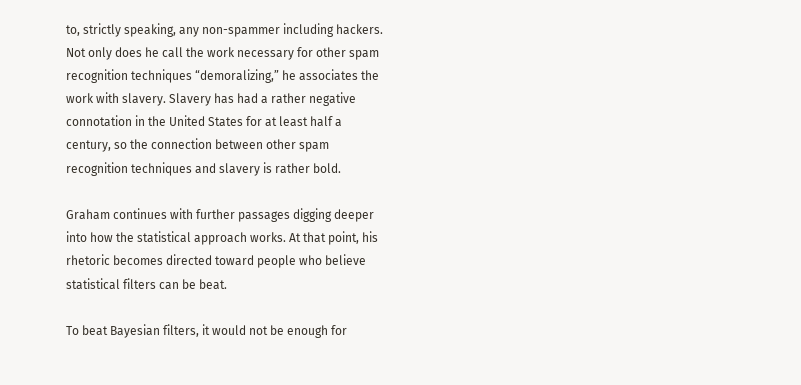to, strictly speaking, any non-spammer including hackers. Not only does he call the work necessary for other spam recognition techniques “demoralizing,” he associates the work with slavery. Slavery has had a rather negative connotation in the United States for at least half a century, so the connection between other spam recognition techniques and slavery is rather bold.

Graham continues with further passages digging deeper into how the statistical approach works. At that point, his rhetoric becomes directed toward people who believe statistical filters can be beat.

To beat Bayesian filters, it would not be enough for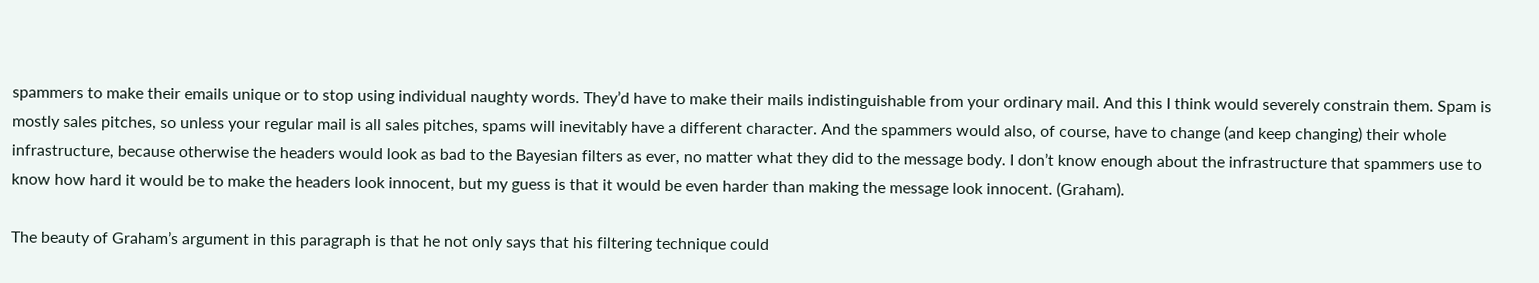spammers to make their emails unique or to stop using individual naughty words. They’d have to make their mails indistinguishable from your ordinary mail. And this I think would severely constrain them. Spam is mostly sales pitches, so unless your regular mail is all sales pitches, spams will inevitably have a different character. And the spammers would also, of course, have to change (and keep changing) their whole infrastructure, because otherwise the headers would look as bad to the Bayesian filters as ever, no matter what they did to the message body. I don’t know enough about the infrastructure that spammers use to know how hard it would be to make the headers look innocent, but my guess is that it would be even harder than making the message look innocent. (Graham).

The beauty of Graham’s argument in this paragraph is that he not only says that his filtering technique could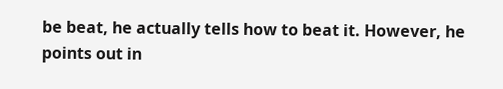be beat, he actually tells how to beat it. However, he points out in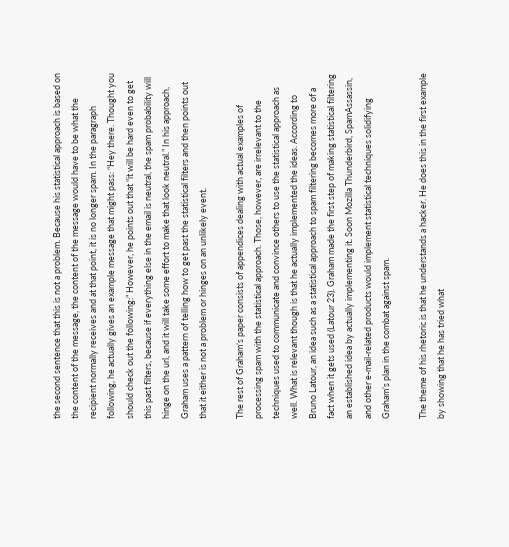the second sentence that this is not a problem. Because his statistical approach is based on the content of the message, the content of the message would have to be what the recipient normally receives and at that point, it is no longer spam. In the paragraph following, he actually gives an example message that might pass: “Hey there. Thought you should check out the following:” However, he points out that “it will be hard even to get this past filters, because if everything else in the email is neutral, the spam probability will hinge on the url, and it will take some effort to make that look neutral.” In his approach, Graham uses a pattern of telling how to get past the statistical filters and then points out that it either is not a problem or hinges on an unlikely event.

The rest of Graham’s paper consists of appendices dealing with actual examples of processing spam with the statistical approach. Those, however, are irrelevant to the techniques used to communicate and convince others to use the statistical approach as well. What is relevant though is that he actually implemented the ideas. According to Bruno Latour, an idea such as a statistical approach to spam filtering becomes more of a fact when it gets used (Latour 23). Graham made the first step of making statistical filtering an established idea by actually implementing it. Soon Mozilla Thunderbird, SpamAssassin, and other e-mail-related products would implement statistical techniques solidifying Graham’s plan in the combat against spam.

The theme of his rhetoric is that he understands a hacker. He does this in the first example by showing that he has tried what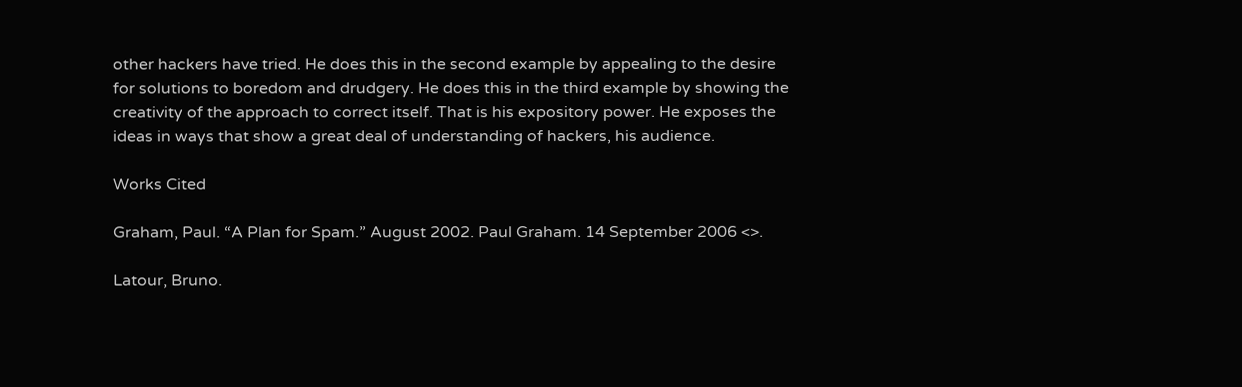other hackers have tried. He does this in the second example by appealing to the desire for solutions to boredom and drudgery. He does this in the third example by showing the creativity of the approach to correct itself. That is his expository power. He exposes the ideas in ways that show a great deal of understanding of hackers, his audience.

Works Cited

Graham, Paul. “A Plan for Spam.” August 2002. Paul Graham. 14 September 2006 <>.

Latour, Bruno.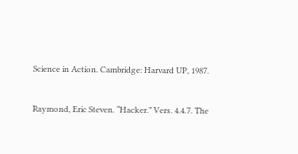Science in Action. Cambridge: Harvard UP, 1987.

Raymond, Eric Steven. “Hacker.” Vers. 4.4.7. The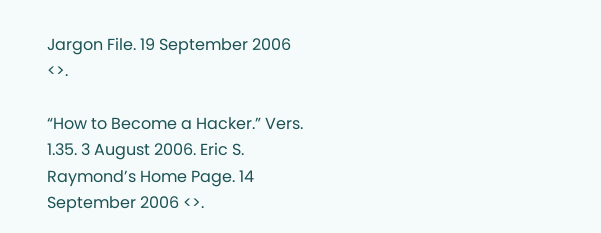Jargon File. 19 September 2006 <>.

“How to Become a Hacker.” Vers. 1.35. 3 August 2006. Eric S. Raymond’s Home Page. 14 September 2006 <>.